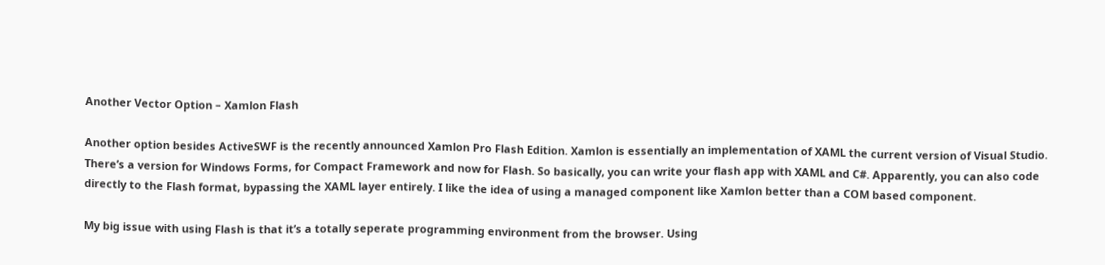Another Vector Option – Xamlon Flash

Another option besides ActiveSWF is the recently announced Xamlon Pro Flash Edition. Xamlon is essentially an implementation of XAML the current version of Visual Studio. There’s a version for Windows Forms, for Compact Framework and now for Flash. So basically, you can write your flash app with XAML and C#. Apparently, you can also code directly to the Flash format, bypassing the XAML layer entirely. I like the idea of using a managed component like Xamlon better than a COM based component.

My big issue with using Flash is that it’s a totally seperate programming environment from the browser. Using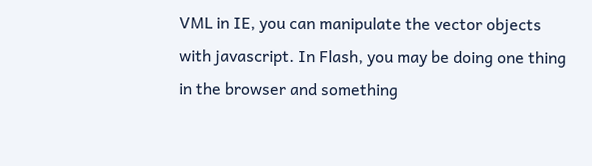VML in IE, you can manipulate the vector objects with javascript. In Flash, you may be doing one thing in the browser and something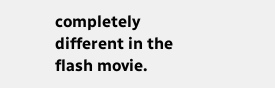completely different in the flash movie.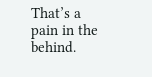That’s a pain in the behind.